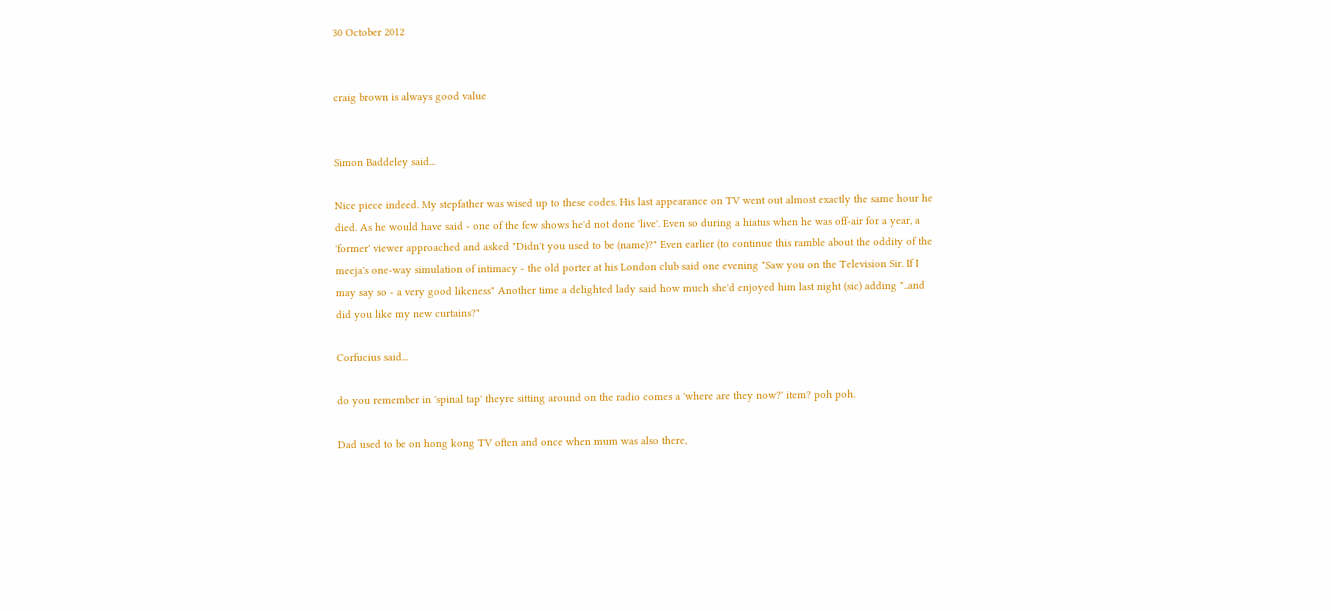30 October 2012


craig brown is always good value


Simon Baddeley said...

Nice piece indeed. My stepfather was wised up to these codes. His last appearance on TV went out almost exactly the same hour he died. As he would have said - one of the few shows he'd not done 'live'. Even so during a hiatus when he was off-air for a year, a 'former' viewer approached and asked "Didn't you used to be (name)?" Even earlier (to continue this ramble about the oddity of the meeja's one-way simulation of intimacy - the old porter at his London club said one evening "Saw you on the Television Sir. If I may say so - a very good likeness" Another time a delighted lady said how much she'd enjoyed him last night (sic) adding "..and did you like my new curtains?"

Corfucius said...

do you remember in 'spinal tap' theyre sitting around on the radio comes a 'where are they now?' item? poh poh.

Dad used to be on hong kong TV often and once when mum was also there,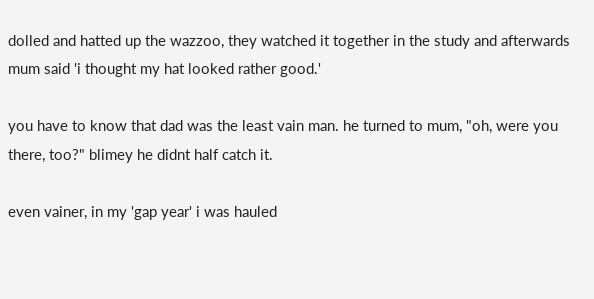dolled and hatted up the wazzoo, they watched it together in the study and afterwards mum said 'i thought my hat looked rather good.'

you have to know that dad was the least vain man. he turned to mum, "oh, were you there, too?" blimey he didnt half catch it.

even vainer, in my 'gap year' i was hauled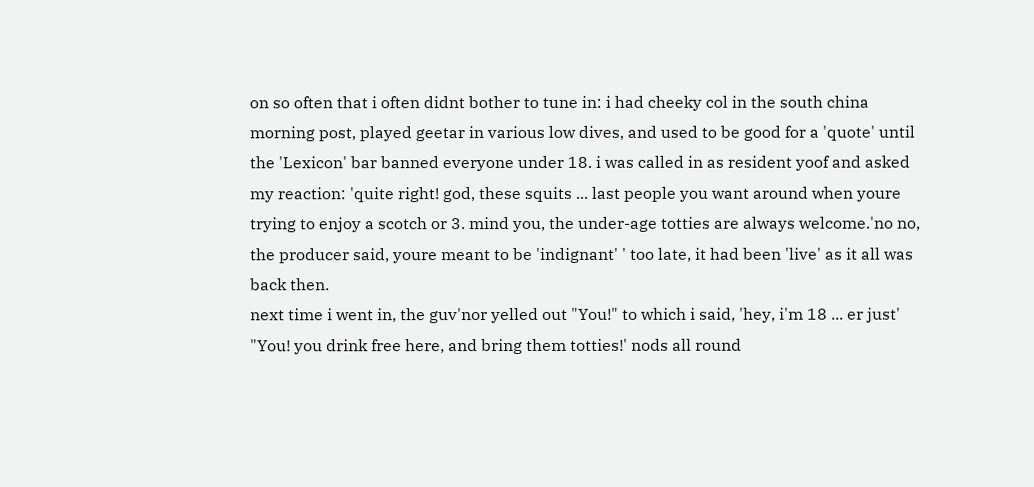on so often that i often didnt bother to tune in: i had cheeky col in the south china morning post, played geetar in various low dives, and used to be good for a 'quote' until the 'Lexicon' bar banned everyone under 18. i was called in as resident yoof and asked my reaction: 'quite right! god, these squits ... last people you want around when youre trying to enjoy a scotch or 3. mind you, the under-age totties are always welcome.'no no, the producer said, youre meant to be 'indignant' ' too late, it had been 'live' as it all was back then.
next time i went in, the guv'nor yelled out "You!" to which i said, 'hey, i'm 18 ... er just'
"You! you drink free here, and bring them totties!' nods all round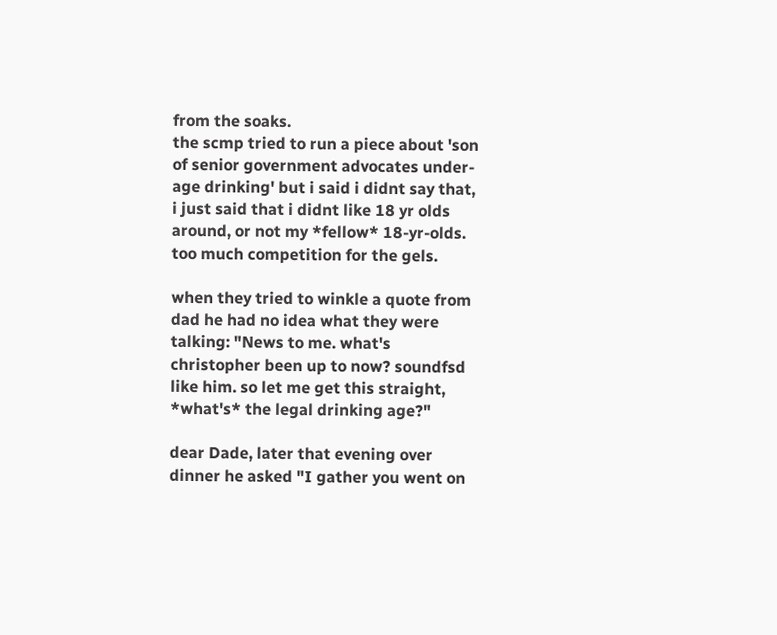from the soaks.
the scmp tried to run a piece about 'son of senior government advocates under-age drinking' but i said i didnt say that, i just said that i didnt like 18 yr olds around, or not my *fellow* 18-yr-olds. too much competition for the gels.

when they tried to winkle a quote from dad he had no idea what they were talking: "News to me. what's christopher been up to now? soundfsd like him. so let me get this straight, *what's* the legal drinking age?"

dear Dade, later that evening over dinner he asked "I gather you went on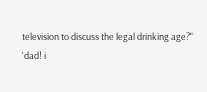television to discuss the legal drinking age?"
'dad! i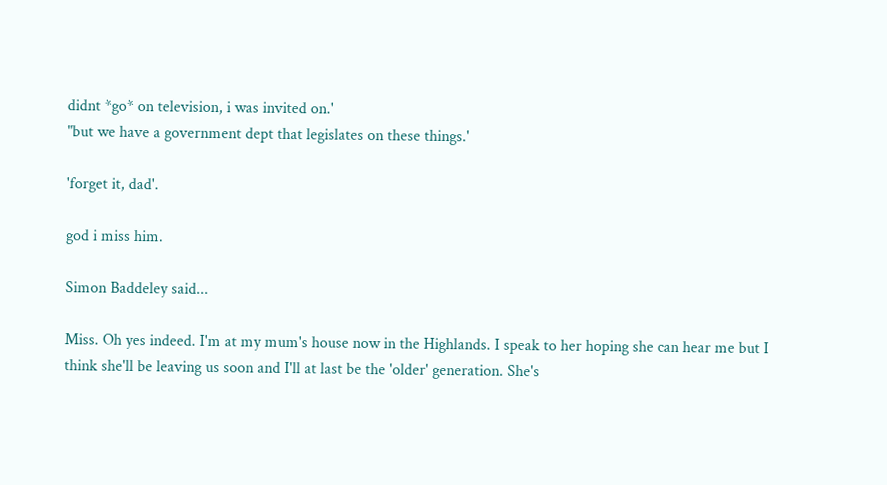didnt *go* on television, i was invited on.'
"but we have a government dept that legislates on these things.'

'forget it, dad'.

god i miss him.

Simon Baddeley said...

Miss. Oh yes indeed. I'm at my mum's house now in the Highlands. I speak to her hoping she can hear me but I think she'll be leaving us soon and I'll at last be the 'older' generation. She's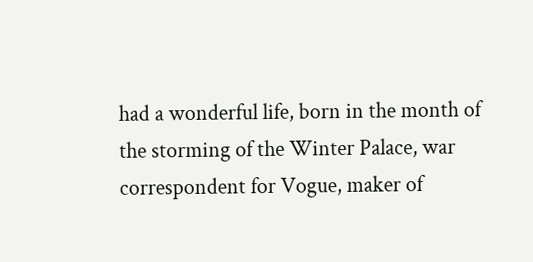had a wonderful life, born in the month of the storming of the Winter Palace, war correspondent for Vogue, maker of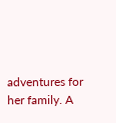adventures for her family. A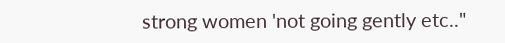strong women 'not going gently etc.."